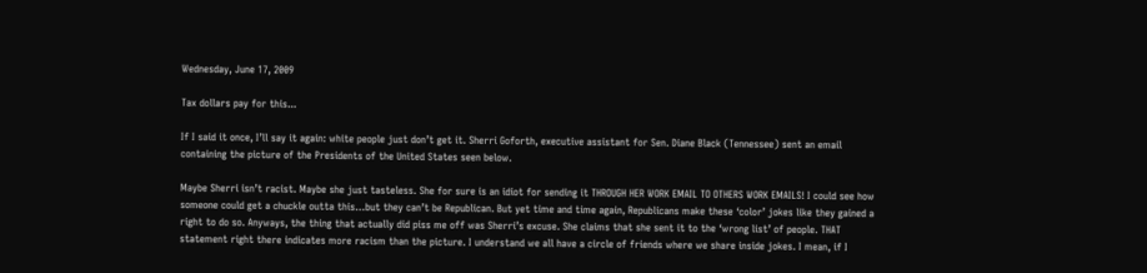Wednesday, June 17, 2009

Tax dollars pay for this...

If I said it once, I’ll say it again: white people just don’t get it. Sherri Goforth, executive assistant for Sen. Diane Black (Tennessee) sent an email containing the picture of the Presidents of the United States seen below.

Maybe Sherri isn’t racist. Maybe she just tasteless. She for sure is an idiot for sending it THROUGH HER WORK EMAIL TO OTHERS WORK EMAILS! I could see how someone could get a chuckle outta this…but they can’t be Republican. But yet time and time again, Republicans make these ‘color’ jokes like they gained a right to do so. Anyways, the thing that actually did piss me off was Sherri’s excuse. She claims that she sent it to the ‘wrong list’ of people. THAT statement right there indicates more racism than the picture. I understand we all have a circle of friends where we share inside jokes. I mean, if I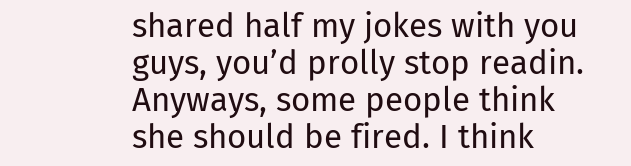shared half my jokes with you guys, you’d prolly stop readin. Anyways, some people think she should be fired. I think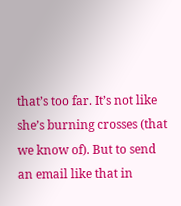that’s too far. It’s not like she’s burning crosses (that we know of). But to send an email like that in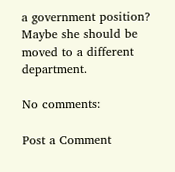a government position? Maybe she should be moved to a different department.

No comments:

Post a Comment